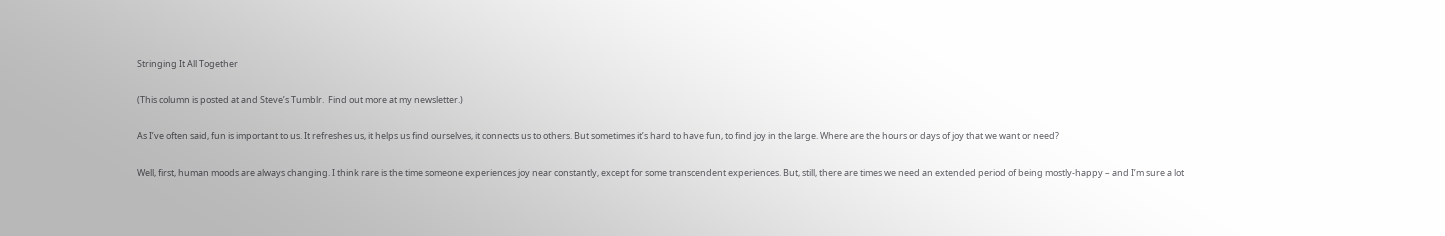Stringing It All Together

(This column is posted at and Steve’s Tumblr.  Find out more at my newsletter.)

As I’ve often said, fun is important to us. It refreshes us, it helps us find ourselves, it connects us to others. But sometimes it’s hard to have fun, to find joy in the large. Where are the hours or days of joy that we want or need?

Well, first, human moods are always changing. I think rare is the time someone experiences joy near constantly, except for some transcendent experiences. But, still, there are times we need an extended period of being mostly-happy – and I’m sure a lot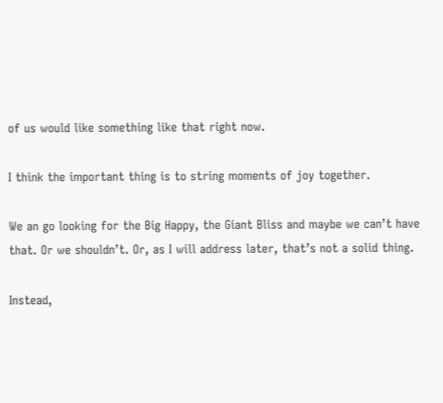of us would like something like that right now.

I think the important thing is to string moments of joy together.

We an go looking for the Big Happy, the Giant Bliss and maybe we can’t have that. Or we shouldn’t. Or, as I will address later, that’s not a solid thing.

Instead,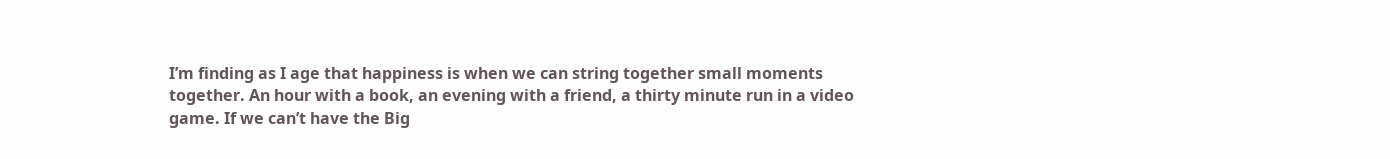I’m finding as I age that happiness is when we can string together small moments together. An hour with a book, an evening with a friend, a thirty minute run in a video game. If we can’t have the Big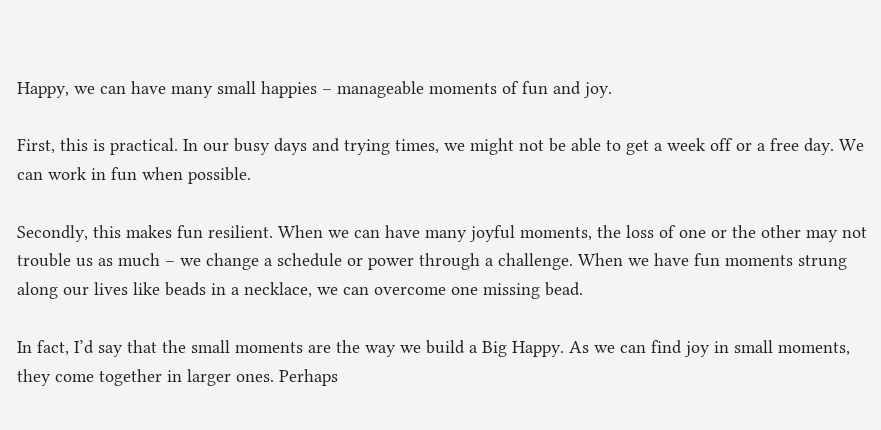Happy, we can have many small happies – manageable moments of fun and joy.

First, this is practical. In our busy days and trying times, we might not be able to get a week off or a free day. We can work in fun when possible.

Secondly, this makes fun resilient. When we can have many joyful moments, the loss of one or the other may not trouble us as much – we change a schedule or power through a challenge. When we have fun moments strung along our lives like beads in a necklace, we can overcome one missing bead.

In fact, I’d say that the small moments are the way we build a Big Happy. As we can find joy in small moments, they come together in larger ones. Perhaps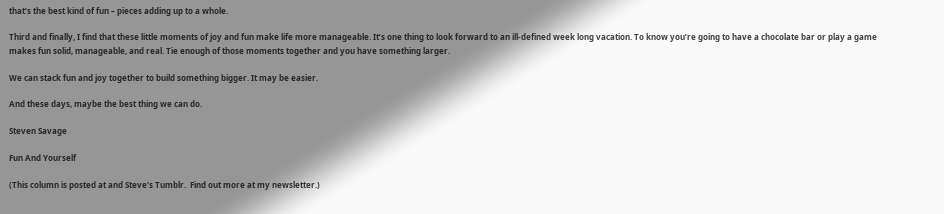that’s the best kind of fun – pieces adding up to a whole.

Third and finally, I find that these little moments of joy and fun make life more manageable. It’s one thing to look forward to an ill-defined week long vacation. To know you’re going to have a chocolate bar or play a game makes fun solid, manageable, and real. Tie enough of those moments together and you have something larger.

We can stack fun and joy together to build something bigger. It may be easier.

And these days, maybe the best thing we can do.

Steven Savage

Fun And Yourself

(This column is posted at and Steve’s Tumblr.  Find out more at my newsletter.)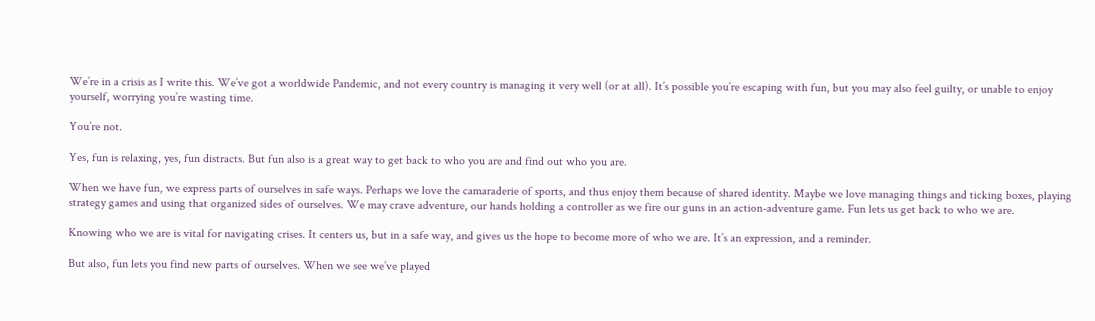We’re in a crisis as I write this. We’ve got a worldwide Pandemic, and not every country is managing it very well (or at all). It’s possible you’re escaping with fun, but you may also feel guilty, or unable to enjoy yourself, worrying you’re wasting time.

You’re not.

Yes, fun is relaxing, yes, fun distracts. But fun also is a great way to get back to who you are and find out who you are.

When we have fun, we express parts of ourselves in safe ways. Perhaps we love the camaraderie of sports, and thus enjoy them because of shared identity. Maybe we love managing things and ticking boxes, playing strategy games and using that organized sides of ourselves. We may crave adventure, our hands holding a controller as we fire our guns in an action-adventure game. Fun lets us get back to who we are.

Knowing who we are is vital for navigating crises. It centers us, but in a safe way, and gives us the hope to become more of who we are. It’s an expression, and a reminder.

But also, fun lets you find new parts of ourselves. When we see we’ve played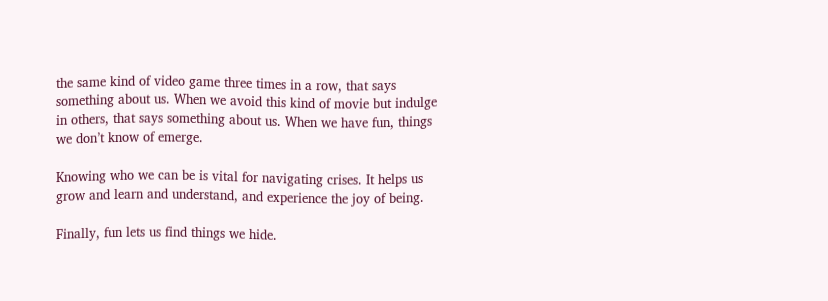the same kind of video game three times in a row, that says something about us. When we avoid this kind of movie but indulge in others, that says something about us. When we have fun, things we don’t know of emerge.

Knowing who we can be is vital for navigating crises. It helps us grow and learn and understand, and experience the joy of being.

Finally, fun lets us find things we hide.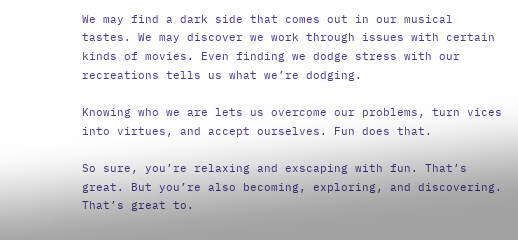We may find a dark side that comes out in our musical tastes. We may discover we work through issues with certain kinds of movies. Even finding we dodge stress with our recreations tells us what we’re dodging.

Knowing who we are lets us overcome our problems, turn vices into virtues, and accept ourselves. Fun does that.

So sure, you’re relaxing and exscaping with fun. That’s great. But you’re also becoming, exploring, and discovering. That’s great to.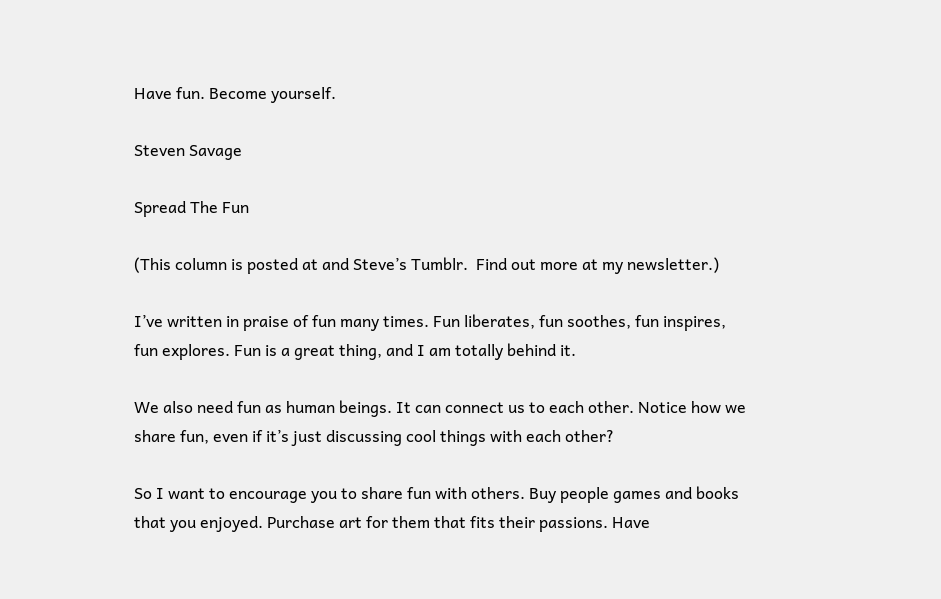Have fun. Become yourself.

Steven Savage

Spread The Fun

(This column is posted at and Steve’s Tumblr.  Find out more at my newsletter.)

I’ve written in praise of fun many times. Fun liberates, fun soothes, fun inspires, fun explores. Fun is a great thing, and I am totally behind it.

We also need fun as human beings. It can connect us to each other. Notice how we share fun, even if it’s just discussing cool things with each other?

So I want to encourage you to share fun with others. Buy people games and books that you enjoyed. Purchase art for them that fits their passions. Have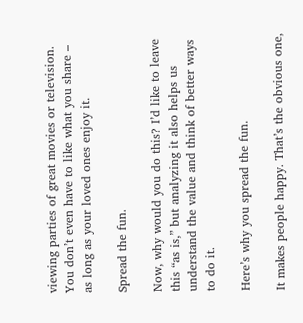viewing parties of great movies or television. You don’t even have to like what you share – as long as your loved ones enjoy it.

Spread the fun.

Now, why would you do this? I’d like to leave this “as is,” but analyzing it also helps us understand the value and think of better ways to do it.

Here’s why you spread the fun.

It makes people happy. That’s the obvious one,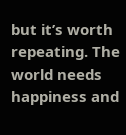but it’s worth repeating. The world needs happiness and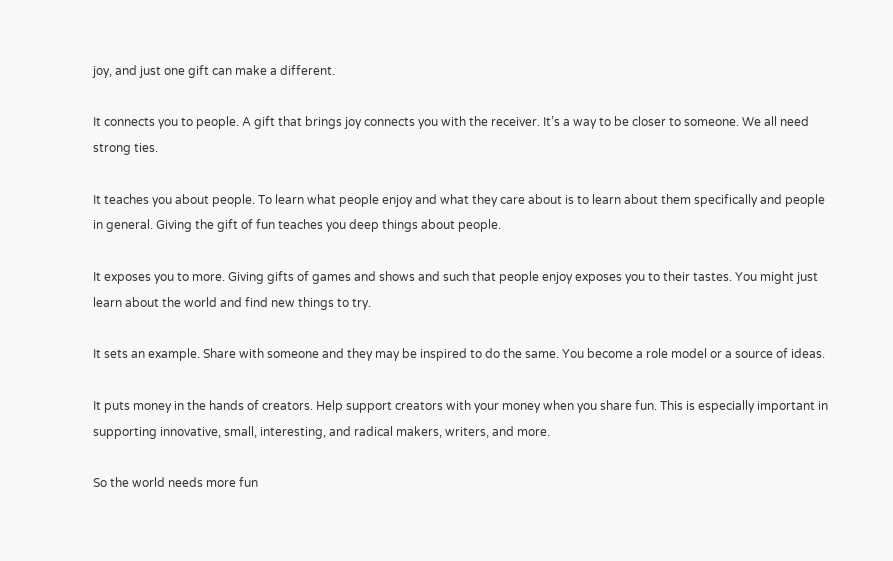joy, and just one gift can make a different.

It connects you to people. A gift that brings joy connects you with the receiver. It’s a way to be closer to someone. We all need strong ties.

It teaches you about people. To learn what people enjoy and what they care about is to learn about them specifically and people in general. Giving the gift of fun teaches you deep things about people.

It exposes you to more. Giving gifts of games and shows and such that people enjoy exposes you to their tastes. You might just learn about the world and find new things to try.

It sets an example. Share with someone and they may be inspired to do the same. You become a role model or a source of ideas.

It puts money in the hands of creators. Help support creators with your money when you share fun. This is especially important in supporting innovative, small, interesting, and radical makers, writers, and more.

So the world needs more fun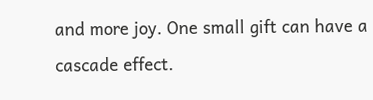and more joy. One small gift can have a cascade effect.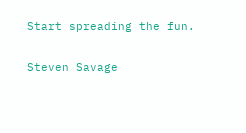Start spreading the fun.

Steven Savage